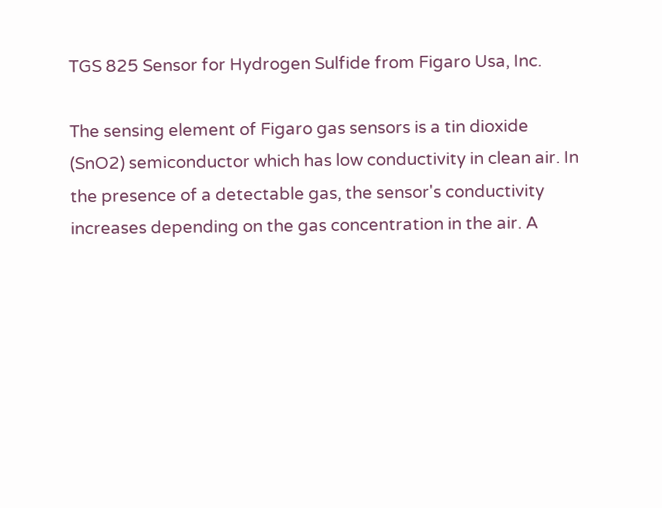TGS 825 Sensor for Hydrogen Sulfide from Figaro Usa, Inc.

The sensing element of Figaro gas sensors is a tin dioxide (SnO2) semiconductor which has low conductivity in clean air. In the presence of a detectable gas, the sensor's conductivity increases depending on the gas concentration in the air. A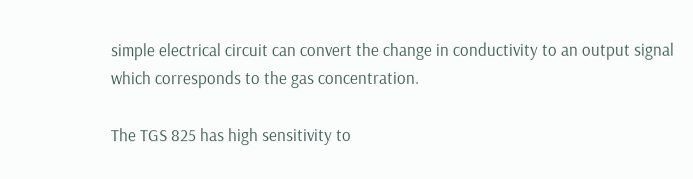simple electrical circuit can convert the change in conductivity to an output signal which corresponds to the gas concentration.

The TGS 825 has high sensitivity to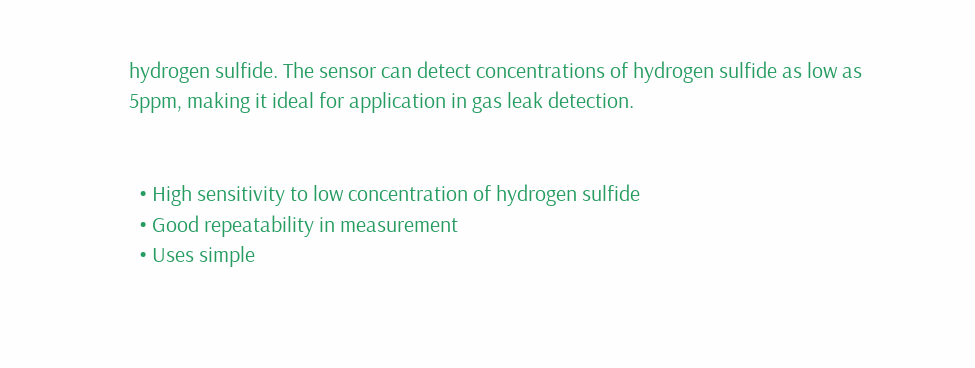hydrogen sulfide. The sensor can detect concentrations of hydrogen sulfide as low as 5ppm, making it ideal for application in gas leak detection.


  • High sensitivity to low concentration of hydrogen sulfide
  • Good repeatability in measurement
  • Uses simple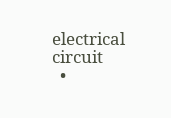electrical circuit
  •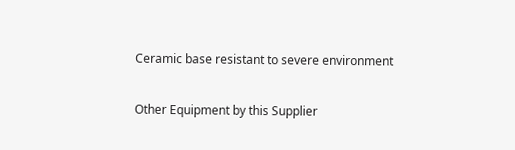Ceramic base resistant to severe environment

Other Equipment by this Supplier